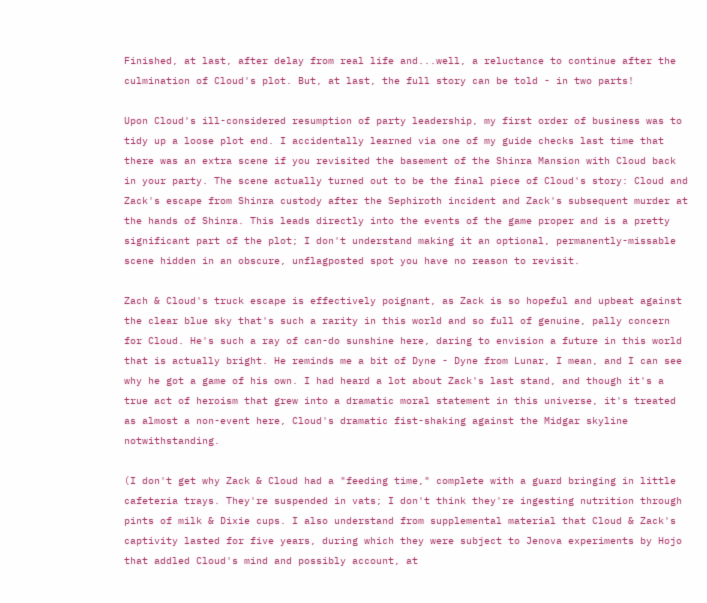Finished, at last, after delay from real life and...well, a reluctance to continue after the culmination of Cloud's plot. But, at last, the full story can be told - in two parts!

Upon Cloud's ill-considered resumption of party leadership, my first order of business was to tidy up a loose plot end. I accidentally learned via one of my guide checks last time that there was an extra scene if you revisited the basement of the Shinra Mansion with Cloud back in your party. The scene actually turned out to be the final piece of Cloud's story: Cloud and Zack's escape from Shinra custody after the Sephiroth incident and Zack's subsequent murder at the hands of Shinra. This leads directly into the events of the game proper and is a pretty significant part of the plot; I don't understand making it an optional, permanently-missable scene hidden in an obscure, unflagposted spot you have no reason to revisit.

Zach & Cloud's truck escape is effectively poignant, as Zack is so hopeful and upbeat against the clear blue sky that's such a rarity in this world and so full of genuine, pally concern for Cloud. He's such a ray of can-do sunshine here, daring to envision a future in this world that is actually bright. He reminds me a bit of Dyne - Dyne from Lunar, I mean, and I can see why he got a game of his own. I had heard a lot about Zack's last stand, and though it's a true act of heroism that grew into a dramatic moral statement in this universe, it's treated as almost a non-event here, Cloud's dramatic fist-shaking against the Midgar skyline notwithstanding.

(I don't get why Zack & Cloud had a "feeding time," complete with a guard bringing in little cafeteria trays. They're suspended in vats; I don't think they're ingesting nutrition through pints of milk & Dixie cups. I also understand from supplemental material that Cloud & Zack's captivity lasted for five years, during which they were subject to Jenova experiments by Hojo that addled Cloud's mind and possibly account, at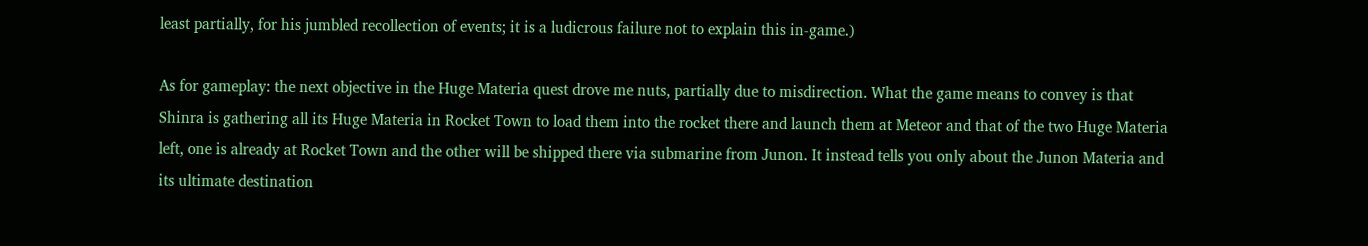least partially, for his jumbled recollection of events; it is a ludicrous failure not to explain this in-game.)

As for gameplay: the next objective in the Huge Materia quest drove me nuts, partially due to misdirection. What the game means to convey is that Shinra is gathering all its Huge Materia in Rocket Town to load them into the rocket there and launch them at Meteor and that of the two Huge Materia left, one is already at Rocket Town and the other will be shipped there via submarine from Junon. It instead tells you only about the Junon Materia and its ultimate destination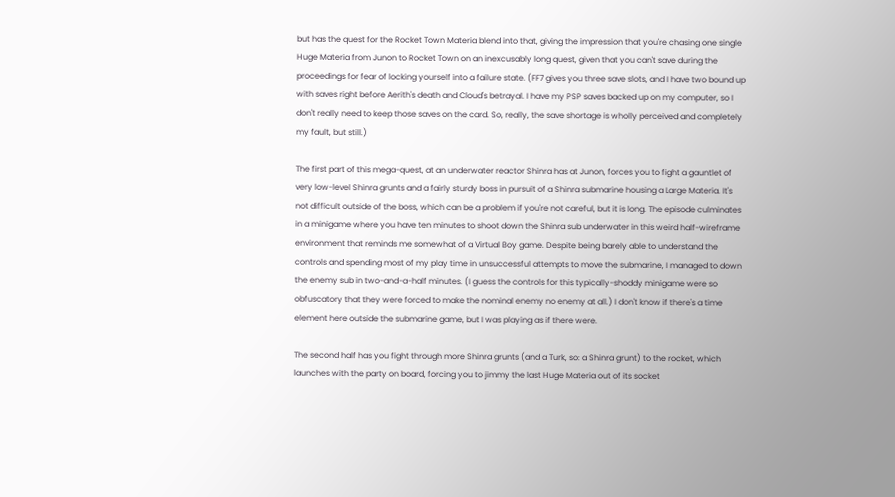but has the quest for the Rocket Town Materia blend into that, giving the impression that you're chasing one single Huge Materia from Junon to Rocket Town on an inexcusably long quest, given that you can't save during the proceedings for fear of locking yourself into a failure state. (FF7 gives you three save slots, and I have two bound up with saves right before Aerith's death and Cloud's betrayal. I have my PSP saves backed up on my computer, so I don't really need to keep those saves on the card. So, really, the save shortage is wholly perceived and completely my fault, but still.)

The first part of this mega-quest, at an underwater reactor Shinra has at Junon, forces you to fight a gauntlet of very low-level Shinra grunts and a fairly sturdy boss in pursuit of a Shinra submarine housing a Large Materia. It's not difficult outside of the boss, which can be a problem if you're not careful, but it is long. The episode culminates in a minigame where you have ten minutes to shoot down the Shinra sub underwater in this weird half-wireframe environment that reminds me somewhat of a Virtual Boy game. Despite being barely able to understand the controls and spending most of my play time in unsuccessful attempts to move the submarine, I managed to down the enemy sub in two-and-a-half minutes. (I guess the controls for this typically-shoddy minigame were so obfuscatory that they were forced to make the nominal enemy no enemy at all.) I don't know if there's a time element here outside the submarine game, but I was playing as if there were.

The second half has you fight through more Shinra grunts (and a Turk, so: a Shinra grunt) to the rocket, which launches with the party on board, forcing you to jimmy the last Huge Materia out of its socket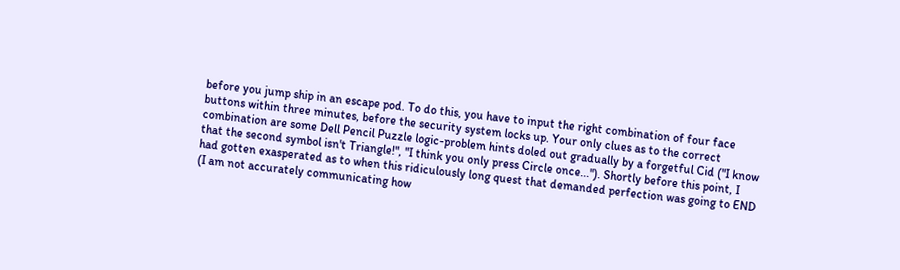before you jump ship in an escape pod. To do this, you have to input the right combination of four face buttons within three minutes, before the security system locks up. Your only clues as to the correct combination are some Dell Pencil Puzzle logic-problem hints doled out gradually by a forgetful Cid ("I know that the second symbol isn't Triangle!", "I think you only press Circle once..."). Shortly before this point, I had gotten exasperated as to when this ridiculously long quest that demanded perfection was going to END (I am not accurately communicating how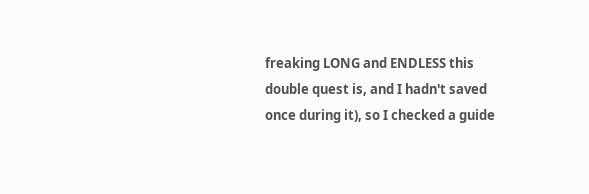freaking LONG and ENDLESS this double quest is, and I hadn't saved once during it), so I checked a guide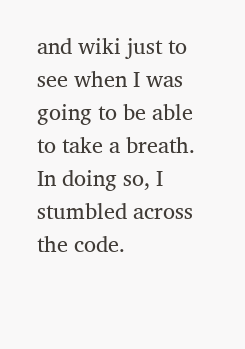and wiki just to see when I was going to be able to take a breath. In doing so, I stumbled across the code.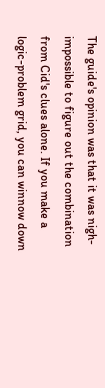The guide's opinion was that it was nigh-impossible to figure out the combination from Cid's clues alone. If you make a logic-problem grid, you can winnow down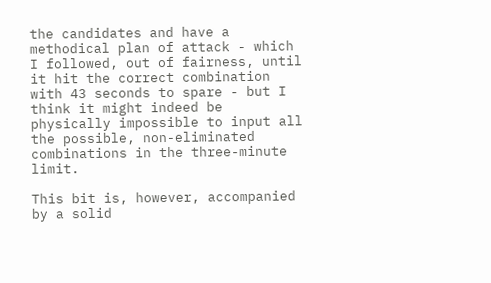the candidates and have a methodical plan of attack - which I followed, out of fairness, until it hit the correct combination with 43 seconds to spare - but I think it might indeed be physically impossible to input all the possible, non-eliminated combinations in the three-minute limit.

This bit is, however, accompanied by a solid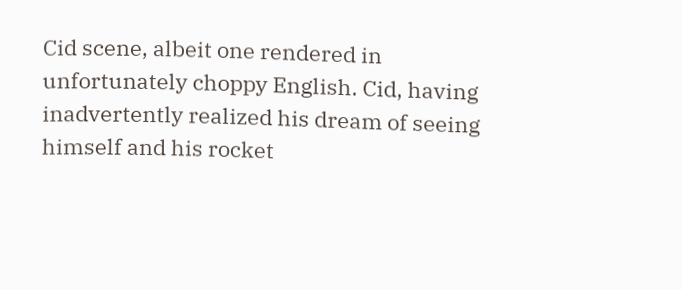Cid scene, albeit one rendered in unfortunately choppy English. Cid, having inadvertently realized his dream of seeing himself and his rocket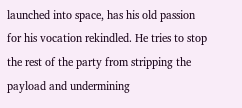launched into space, has his old passion for his vocation rekindled. He tries to stop the rest of the party from stripping the payload and undermining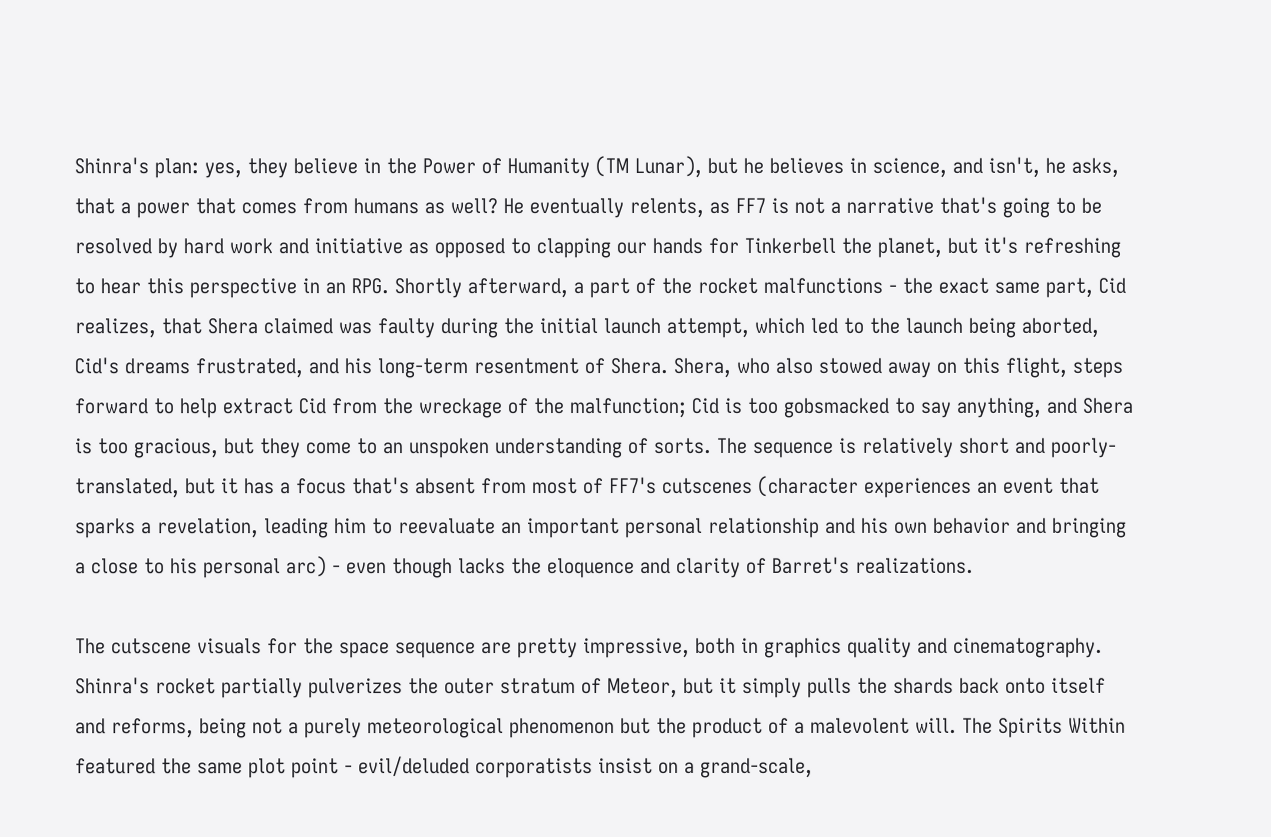Shinra's plan: yes, they believe in the Power of Humanity (TM Lunar), but he believes in science, and isn't, he asks, that a power that comes from humans as well? He eventually relents, as FF7 is not a narrative that's going to be resolved by hard work and initiative as opposed to clapping our hands for Tinkerbell the planet, but it's refreshing to hear this perspective in an RPG. Shortly afterward, a part of the rocket malfunctions - the exact same part, Cid realizes, that Shera claimed was faulty during the initial launch attempt, which led to the launch being aborted, Cid's dreams frustrated, and his long-term resentment of Shera. Shera, who also stowed away on this flight, steps forward to help extract Cid from the wreckage of the malfunction; Cid is too gobsmacked to say anything, and Shera is too gracious, but they come to an unspoken understanding of sorts. The sequence is relatively short and poorly-translated, but it has a focus that's absent from most of FF7's cutscenes (character experiences an event that sparks a revelation, leading him to reevaluate an important personal relationship and his own behavior and bringing a close to his personal arc) - even though lacks the eloquence and clarity of Barret's realizations.

The cutscene visuals for the space sequence are pretty impressive, both in graphics quality and cinematography. Shinra's rocket partially pulverizes the outer stratum of Meteor, but it simply pulls the shards back onto itself and reforms, being not a purely meteorological phenomenon but the product of a malevolent will. The Spirits Within featured the same plot point - evil/deluded corporatists insist on a grand-scale,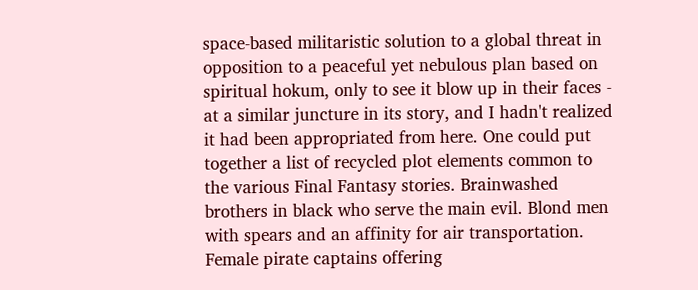space-based militaristic solution to a global threat in opposition to a peaceful yet nebulous plan based on spiritual hokum, only to see it blow up in their faces - at a similar juncture in its story, and I hadn't realized it had been appropriated from here. One could put together a list of recycled plot elements common to the various Final Fantasy stories. Brainwashed brothers in black who serve the main evil. Blond men with spears and an affinity for air transportation. Female pirate captains offering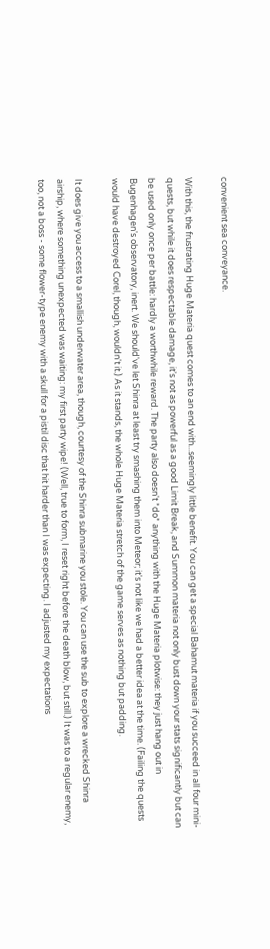convenient sea conveyance.

With this, the frustrating Huge Materia quest comes to an end with...seemingly little benefit. You can get a special Bahamut materia if you succeed in all four mini-quests, but while it does respectable damage, it's not as powerful as a good Limit Break, and Summon materia not only bust down your stats significantly but can be used only once per battle: hardly a worthwhile reward. The party also doesn't *do* anything with the Huge Materia plotwise: they just hang out in Bugenhagen's observatory, inert. We should've let Shinra at least try smashing them into Meteor; it's not like we had a better idea at the time. (Failing the quests would have destroyed Corel, though, wouldn't it.) As it stands, the whole Huge Materia stretch of the game serves as nothing but padding.

It does give you access to a smallish underwater area, though, courtesy of the Shinra submarine you stole. You can use the sub to explore a wrecked Shinra airship, where something unexpected was waiting: my first party wipe! (Well, true to form, I reset right before the death blow, but still.) It was to a regular enemy, too, not a boss - some flower-type enemy with a skull for a pistil disc that hit harder than I was expecting. I adjusted my expectations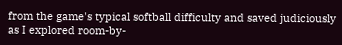from the game's typical softball difficulty and saved judiciously as I explored room-by-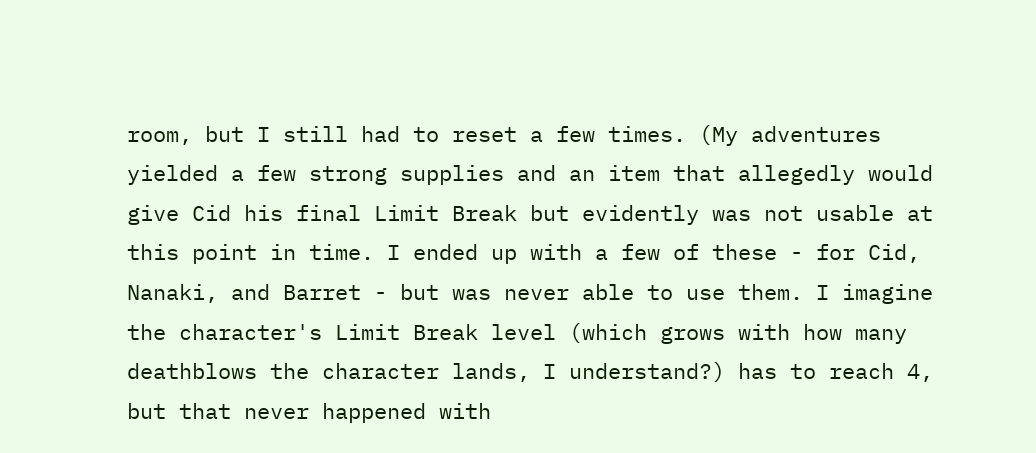room, but I still had to reset a few times. (My adventures yielded a few strong supplies and an item that allegedly would give Cid his final Limit Break but evidently was not usable at this point in time. I ended up with a few of these - for Cid, Nanaki, and Barret - but was never able to use them. I imagine the character's Limit Break level (which grows with how many deathblows the character lands, I understand?) has to reach 4, but that never happened with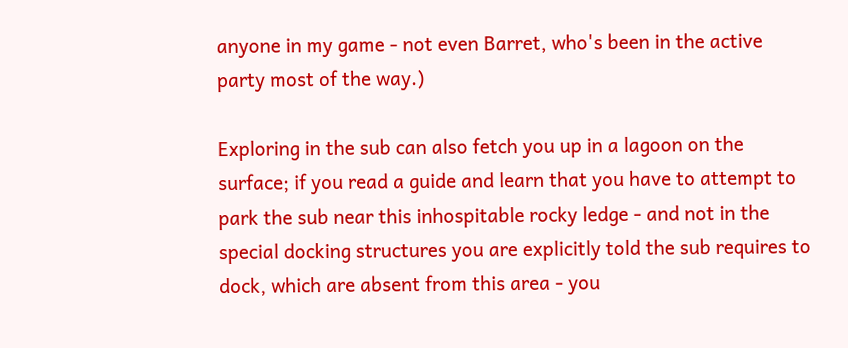anyone in my game - not even Barret, who's been in the active party most of the way.)

Exploring in the sub can also fetch you up in a lagoon on the surface; if you read a guide and learn that you have to attempt to park the sub near this inhospitable rocky ledge - and not in the special docking structures you are explicitly told the sub requires to dock, which are absent from this area - you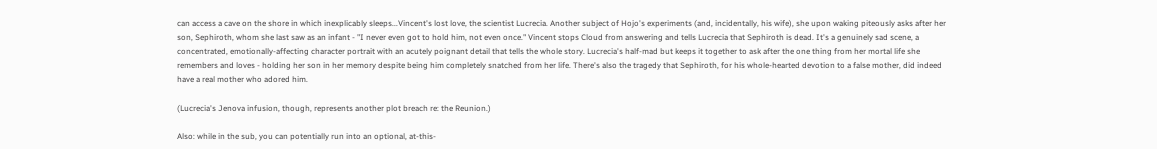can access a cave on the shore in which inexplicably sleeps...Vincent's lost love, the scientist Lucrecia. Another subject of Hojo's experiments (and, incidentally, his wife), she upon waking piteously asks after her son, Sephiroth, whom she last saw as an infant - "I never even got to hold him, not even once." Vincent stops Cloud from answering and tells Lucrecia that Sephiroth is dead. It's a genuinely sad scene, a concentrated, emotionally-affecting character portrait with an acutely poignant detail that tells the whole story. Lucrecia's half-mad but keeps it together to ask after the one thing from her mortal life she remembers and loves - holding her son in her memory despite being him completely snatched from her life. There's also the tragedy that Sephiroth, for his whole-hearted devotion to a false mother, did indeed have a real mother who adored him.

(Lucrecia's Jenova infusion, though, represents another plot breach re: the Reunion.)

Also: while in the sub, you can potentially run into an optional, at-this-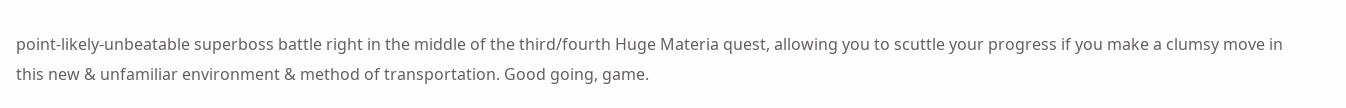point-likely-unbeatable superboss battle right in the middle of the third/fourth Huge Materia quest, allowing you to scuttle your progress if you make a clumsy move in this new & unfamiliar environment & method of transportation. Good going, game.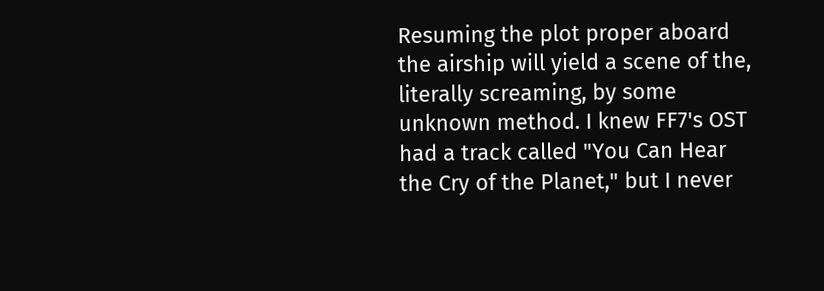Resuming the plot proper aboard the airship will yield a scene of the, literally screaming, by some unknown method. I knew FF7's OST had a track called "You Can Hear the Cry of the Planet," but I never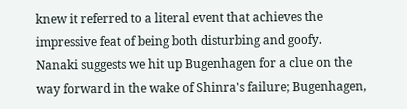knew it referred to a literal event that achieves the impressive feat of being both disturbing and goofy. Nanaki suggests we hit up Bugenhagen for a clue on the way forward in the wake of Shinra's failure; Bugenhagen,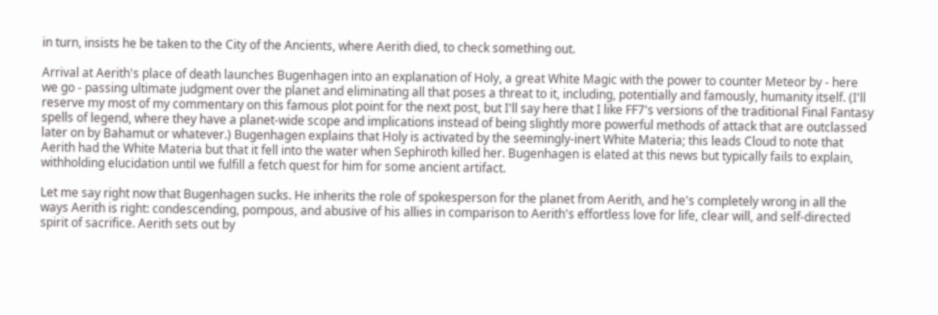in turn, insists he be taken to the City of the Ancients, where Aerith died, to check something out.

Arrival at Aerith's place of death launches Bugenhagen into an explanation of Holy, a great White Magic with the power to counter Meteor by - here we go - passing ultimate judgment over the planet and eliminating all that poses a threat to it, including, potentially and famously, humanity itself. (I'll reserve my most of my commentary on this famous plot point for the next post, but I'll say here that I like FF7's versions of the traditional Final Fantasy spells of legend, where they have a planet-wide scope and implications instead of being slightly more powerful methods of attack that are outclassed later on by Bahamut or whatever.) Bugenhagen explains that Holy is activated by the seemingly-inert White Materia; this leads Cloud to note that Aerith had the White Materia but that it fell into the water when Sephiroth killed her. Bugenhagen is elated at this news but typically fails to explain, withholding elucidation until we fulfill a fetch quest for him for some ancient artifact.

Let me say right now that Bugenhagen sucks. He inherits the role of spokesperson for the planet from Aerith, and he's completely wrong in all the ways Aerith is right: condescending, pompous, and abusive of his allies in comparison to Aerith's effortless love for life, clear will, and self-directed spirit of sacrifice. Aerith sets out by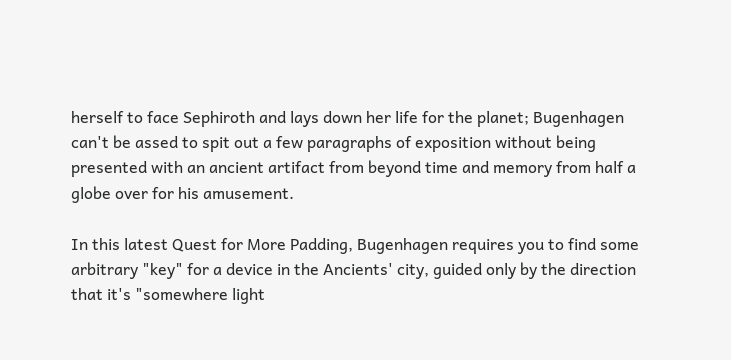herself to face Sephiroth and lays down her life for the planet; Bugenhagen can't be assed to spit out a few paragraphs of exposition without being presented with an ancient artifact from beyond time and memory from half a globe over for his amusement.

In this latest Quest for More Padding, Bugenhagen requires you to find some arbitrary "key" for a device in the Ancients' city, guided only by the direction that it's "somewhere light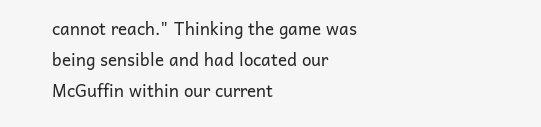cannot reach." Thinking the game was being sensible and had located our McGuffin within our current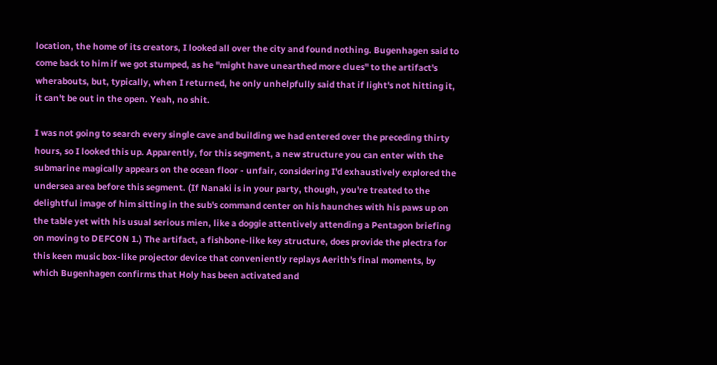location, the home of its creators, I looked all over the city and found nothing. Bugenhagen said to come back to him if we got stumped, as he "might have unearthed more clues" to the artifact's wherabouts, but, typically, when I returned, he only unhelpfully said that if light's not hitting it, it can't be out in the open. Yeah, no shit.

I was not going to search every single cave and building we had entered over the preceding thirty hours, so I looked this up. Apparently, for this segment, a new structure you can enter with the submarine magically appears on the ocean floor - unfair, considering I'd exhaustively explored the undersea area before this segment. (If Nanaki is in your party, though, you're treated to the delightful image of him sitting in the sub's command center on his haunches with his paws up on the table yet with his usual serious mien, like a doggie attentively attending a Pentagon briefing on moving to DEFCON 1.) The artifact, a fishbone-like key structure, does provide the plectra for this keen music box-like projector device that conveniently replays Aerith's final moments, by which Bugenhagen confirms that Holy has been activated and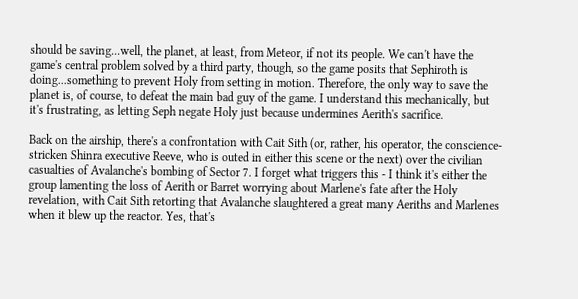should be saving...well, the planet, at least, from Meteor, if not its people. We can't have the game's central problem solved by a third party, though, so the game posits that Sephiroth is doing...something to prevent Holy from setting in motion. Therefore, the only way to save the planet is, of course, to defeat the main bad guy of the game. I understand this mechanically, but it's frustrating, as letting Seph negate Holy just because undermines Aerith's sacrifice.

Back on the airship, there's a confrontation with Cait Sith (or, rather, his operator, the conscience-stricken Shinra executive Reeve, who is outed in either this scene or the next) over the civilian casualties of Avalanche's bombing of Sector 7. I forget what triggers this - I think it's either the group lamenting the loss of Aerith or Barret worrying about Marlene's fate after the Holy revelation, with Cait Sith retorting that Avalanche slaughtered a great many Aeriths and Marlenes when it blew up the reactor. Yes, that's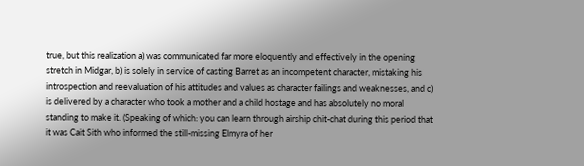true, but this realization a) was communicated far more eloquently and effectively in the opening stretch in Midgar, b) is solely in service of casting Barret as an incompetent character, mistaking his introspection and reevaluation of his attitudes and values as character failings and weaknesses, and c) is delivered by a character who took a mother and a child hostage and has absolutely no moral standing to make it. (Speaking of which: you can learn through airship chit-chat during this period that it was Cait Sith who informed the still-missing Elmyra of her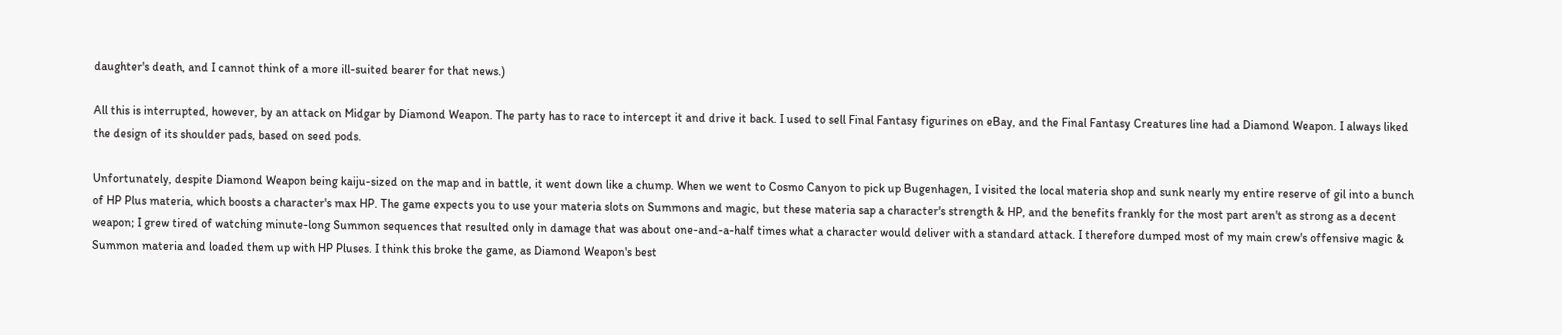daughter's death, and I cannot think of a more ill-suited bearer for that news.)

All this is interrupted, however, by an attack on Midgar by Diamond Weapon. The party has to race to intercept it and drive it back. I used to sell Final Fantasy figurines on eBay, and the Final Fantasy Creatures line had a Diamond Weapon. I always liked the design of its shoulder pads, based on seed pods.

Unfortunately, despite Diamond Weapon being kaiju-sized on the map and in battle, it went down like a chump. When we went to Cosmo Canyon to pick up Bugenhagen, I visited the local materia shop and sunk nearly my entire reserve of gil into a bunch of HP Plus materia, which boosts a character's max HP. The game expects you to use your materia slots on Summons and magic, but these materia sap a character's strength & HP, and the benefits frankly for the most part aren't as strong as a decent weapon; I grew tired of watching minute-long Summon sequences that resulted only in damage that was about one-and-a-half times what a character would deliver with a standard attack. I therefore dumped most of my main crew's offensive magic & Summon materia and loaded them up with HP Pluses. I think this broke the game, as Diamond Weapon's best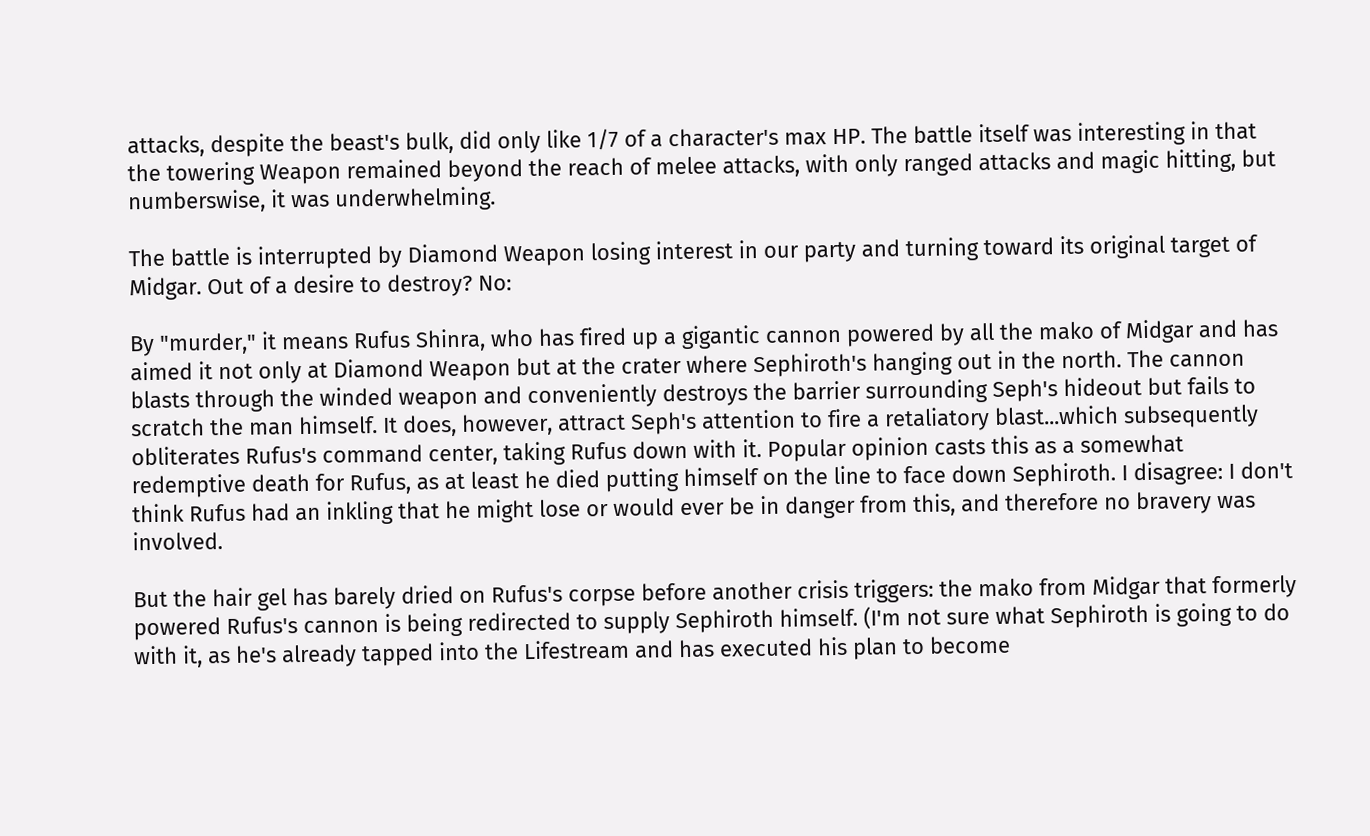attacks, despite the beast's bulk, did only like 1/7 of a character's max HP. The battle itself was interesting in that the towering Weapon remained beyond the reach of melee attacks, with only ranged attacks and magic hitting, but numberswise, it was underwhelming.

The battle is interrupted by Diamond Weapon losing interest in our party and turning toward its original target of Midgar. Out of a desire to destroy? No:

By "murder," it means Rufus Shinra, who has fired up a gigantic cannon powered by all the mako of Midgar and has aimed it not only at Diamond Weapon but at the crater where Sephiroth's hanging out in the north. The cannon blasts through the winded weapon and conveniently destroys the barrier surrounding Seph's hideout but fails to scratch the man himself. It does, however, attract Seph's attention to fire a retaliatory blast...which subsequently obliterates Rufus's command center, taking Rufus down with it. Popular opinion casts this as a somewhat redemptive death for Rufus, as at least he died putting himself on the line to face down Sephiroth. I disagree: I don't think Rufus had an inkling that he might lose or would ever be in danger from this, and therefore no bravery was involved.

But the hair gel has barely dried on Rufus's corpse before another crisis triggers: the mako from Midgar that formerly powered Rufus's cannon is being redirected to supply Sephiroth himself. (I'm not sure what Sephiroth is going to do with it, as he's already tapped into the Lifestream and has executed his plan to become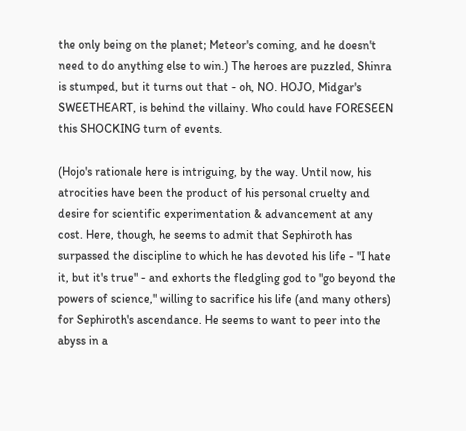the only being on the planet; Meteor's coming, and he doesn't need to do anything else to win.) The heroes are puzzled, Shinra is stumped, but it turns out that - oh, NO. HOJO, Midgar's SWEETHEART, is behind the villainy. Who could have FORESEEN this SHOCKING turn of events.

(Hojo's rationale here is intriguing, by the way. Until now, his atrocities have been the product of his personal cruelty and desire for scientific experimentation & advancement at any cost. Here, though, he seems to admit that Sephiroth has surpassed the discipline to which he has devoted his life - "I hate it, but it's true" - and exhorts the fledgling god to "go beyond the powers of science," willing to sacrifice his life (and many others) for Sephiroth's ascendance. He seems to want to peer into the abyss in a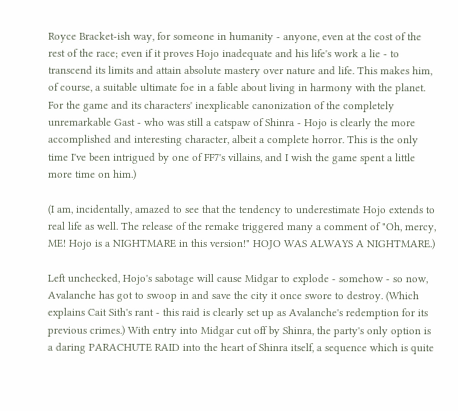Royce Bracket-ish way, for someone in humanity - anyone, even at the cost of the rest of the race; even if it proves Hojo inadequate and his life's work a lie - to transcend its limits and attain absolute mastery over nature and life. This makes him, of course, a suitable ultimate foe in a fable about living in harmony with the planet. For the game and its characters' inexplicable canonization of the completely unremarkable Gast - who was still a catspaw of Shinra - Hojo is clearly the more accomplished and interesting character, albeit a complete horror. This is the only time I've been intrigued by one of FF7's villains, and I wish the game spent a little more time on him.)

(I am, incidentally, amazed to see that the tendency to underestimate Hojo extends to real life as well. The release of the remake triggered many a comment of "Oh, mercy, ME! Hojo is a NIGHTMARE in this version!" HOJO WAS ALWAYS A NIGHTMARE.)

Left unchecked, Hojo's sabotage will cause Midgar to explode - somehow - so now, Avalanche has got to swoop in and save the city it once swore to destroy. (Which explains Cait Sith's rant - this raid is clearly set up as Avalanche's redemption for its previous crimes.) With entry into Midgar cut off by Shinra, the party's only option is a daring PARACHUTE RAID into the heart of Shinra itself, a sequence which is quite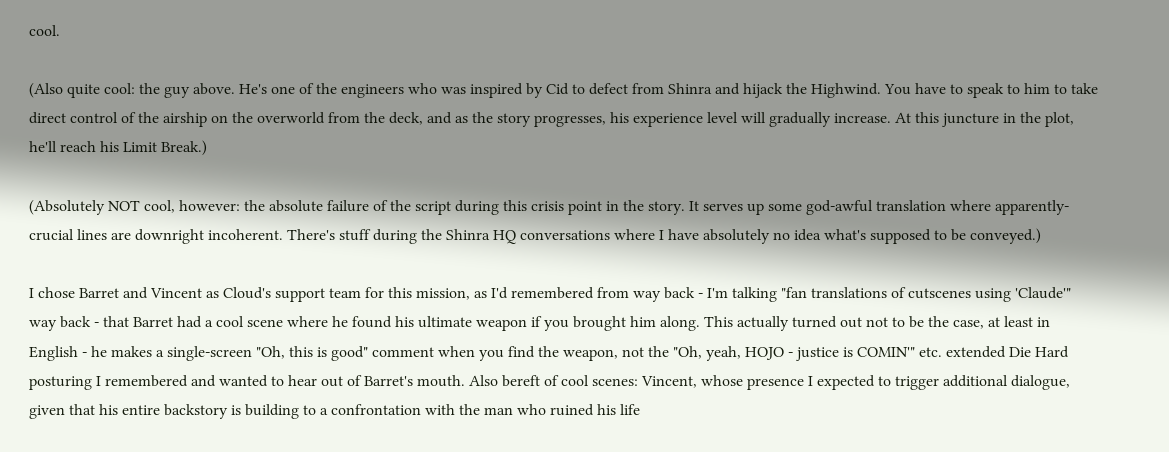cool.

(Also quite cool: the guy above. He's one of the engineers who was inspired by Cid to defect from Shinra and hijack the Highwind. You have to speak to him to take direct control of the airship on the overworld from the deck, and as the story progresses, his experience level will gradually increase. At this juncture in the plot, he'll reach his Limit Break.)

(Absolutely NOT cool, however: the absolute failure of the script during this crisis point in the story. It serves up some god-awful translation where apparently-crucial lines are downright incoherent. There's stuff during the Shinra HQ conversations where I have absolutely no idea what's supposed to be conveyed.)

I chose Barret and Vincent as Cloud's support team for this mission, as I'd remembered from way back - I'm talking "fan translations of cutscenes using 'Claude'" way back - that Barret had a cool scene where he found his ultimate weapon if you brought him along. This actually turned out not to be the case, at least in English - he makes a single-screen "Oh, this is good" comment when you find the weapon, not the "Oh, yeah, HOJO - justice is COMIN'" etc. extended Die Hard posturing I remembered and wanted to hear out of Barret's mouth. Also bereft of cool scenes: Vincent, whose presence I expected to trigger additional dialogue, given that his entire backstory is building to a confrontation with the man who ruined his life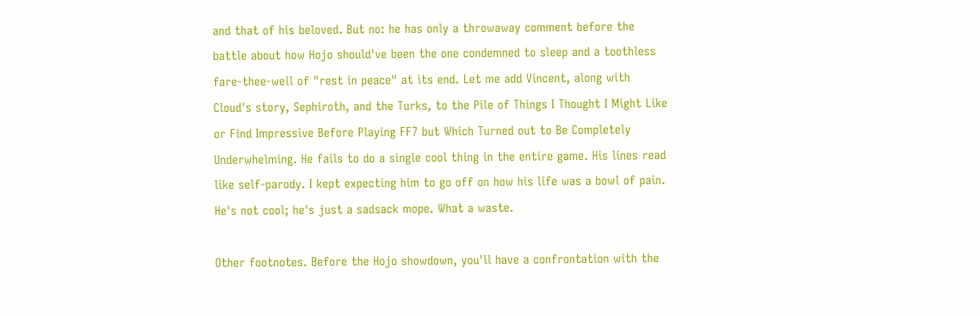and that of his beloved. But no: he has only a throwaway comment before the battle about how Hojo should've been the one condemned to sleep and a toothless fare-thee-well of "rest in peace" at its end. Let me add Vincent, along with Cloud's story, Sephiroth, and the Turks, to the Pile of Things I Thought I Might Like or Find Impressive Before Playing FF7 but Which Turned out to Be Completely Underwhelming. He fails to do a single cool thing in the entire game. His lines read like self-parody. I kept expecting him to go off on how his life was a bowl of pain. He's not cool; he's just a sadsack mope. What a waste.

Other footnotes. Before the Hojo showdown, you'll have a confrontation with the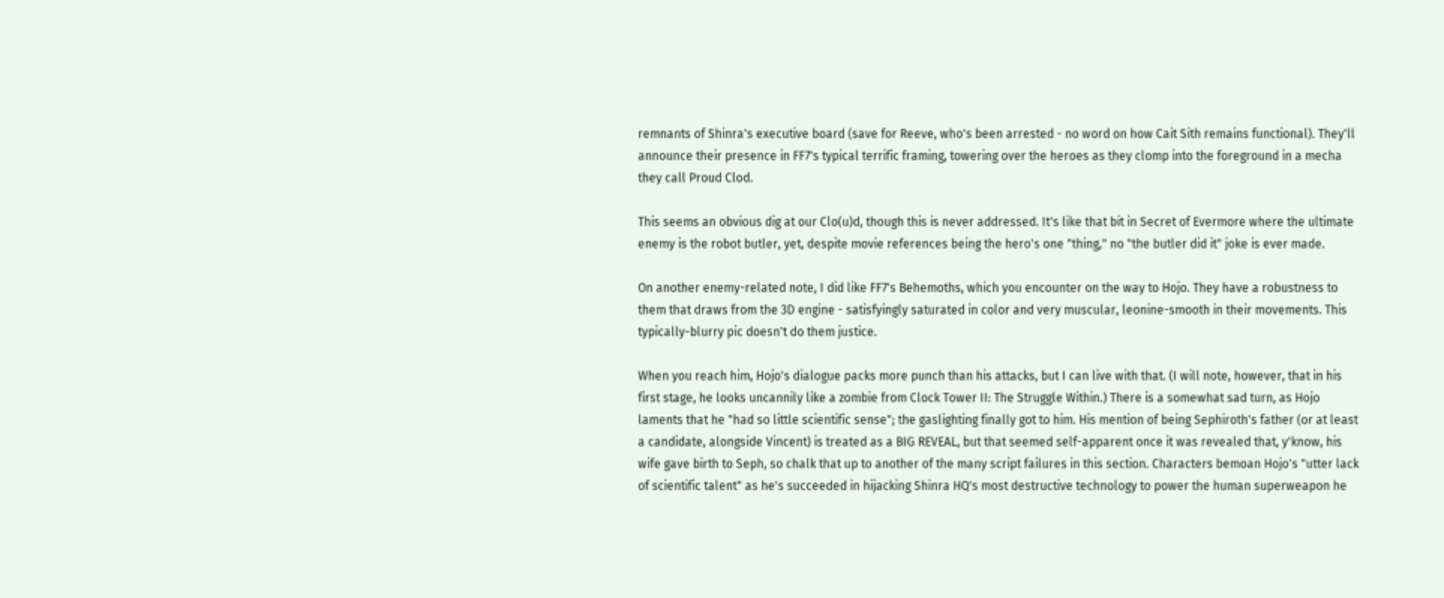remnants of Shinra's executive board (save for Reeve, who's been arrested - no word on how Cait Sith remains functional). They'll announce their presence in FF7's typical terrific framing, towering over the heroes as they clomp into the foreground in a mecha they call Proud Clod.

This seems an obvious dig at our Clo(u)d, though this is never addressed. It's like that bit in Secret of Evermore where the ultimate enemy is the robot butler, yet, despite movie references being the hero's one "thing," no "the butler did it" joke is ever made.

On another enemy-related note, I did like FF7's Behemoths, which you encounter on the way to Hojo. They have a robustness to them that draws from the 3D engine - satisfyingly saturated in color and very muscular, leonine-smooth in their movements. This typically-blurry pic doesn't do them justice.

When you reach him, Hojo's dialogue packs more punch than his attacks, but I can live with that. (I will note, however, that in his first stage, he looks uncannily like a zombie from Clock Tower II: The Struggle Within.) There is a somewhat sad turn, as Hojo laments that he "had so little scientific sense"; the gaslighting finally got to him. His mention of being Sephiroth's father (or at least a candidate, alongside Vincent) is treated as a BIG REVEAL, but that seemed self-apparent once it was revealed that, y'know, his wife gave birth to Seph, so chalk that up to another of the many script failures in this section. Characters bemoan Hojo's "utter lack of scientific talent" as he's succeeded in hijacking Shinra HQ's most destructive technology to power the human superweapon he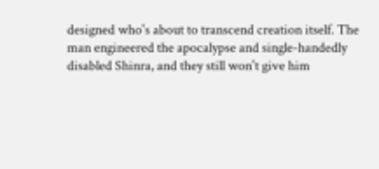designed who's about to transcend creation itself. The man engineered the apocalypse and single-handedly disabled Shinra, and they still won't give him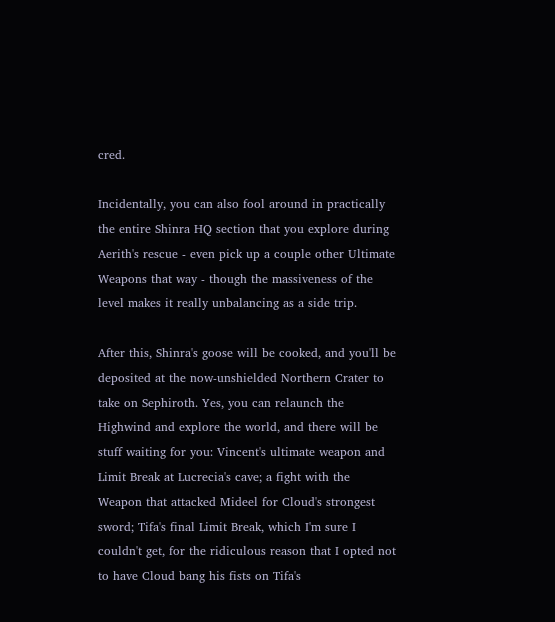cred.

Incidentally, you can also fool around in practically the entire Shinra HQ section that you explore during Aerith's rescue - even pick up a couple other Ultimate Weapons that way - though the massiveness of the level makes it really unbalancing as a side trip.

After this, Shinra's goose will be cooked, and you'll be deposited at the now-unshielded Northern Crater to take on Sephiroth. Yes, you can relaunch the Highwind and explore the world, and there will be stuff waiting for you: Vincent's ultimate weapon and Limit Break at Lucrecia's cave; a fight with the Weapon that attacked Mideel for Cloud's strongest sword; Tifa's final Limit Break, which I'm sure I couldn't get, for the ridiculous reason that I opted not to have Cloud bang his fists on Tifa's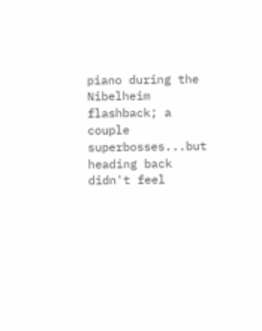piano during the Nibelheim flashback; a couple superbosses...but heading back didn't feel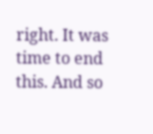right. It was time to end this. And so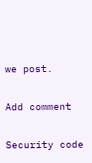we post.

Add comment

Security code